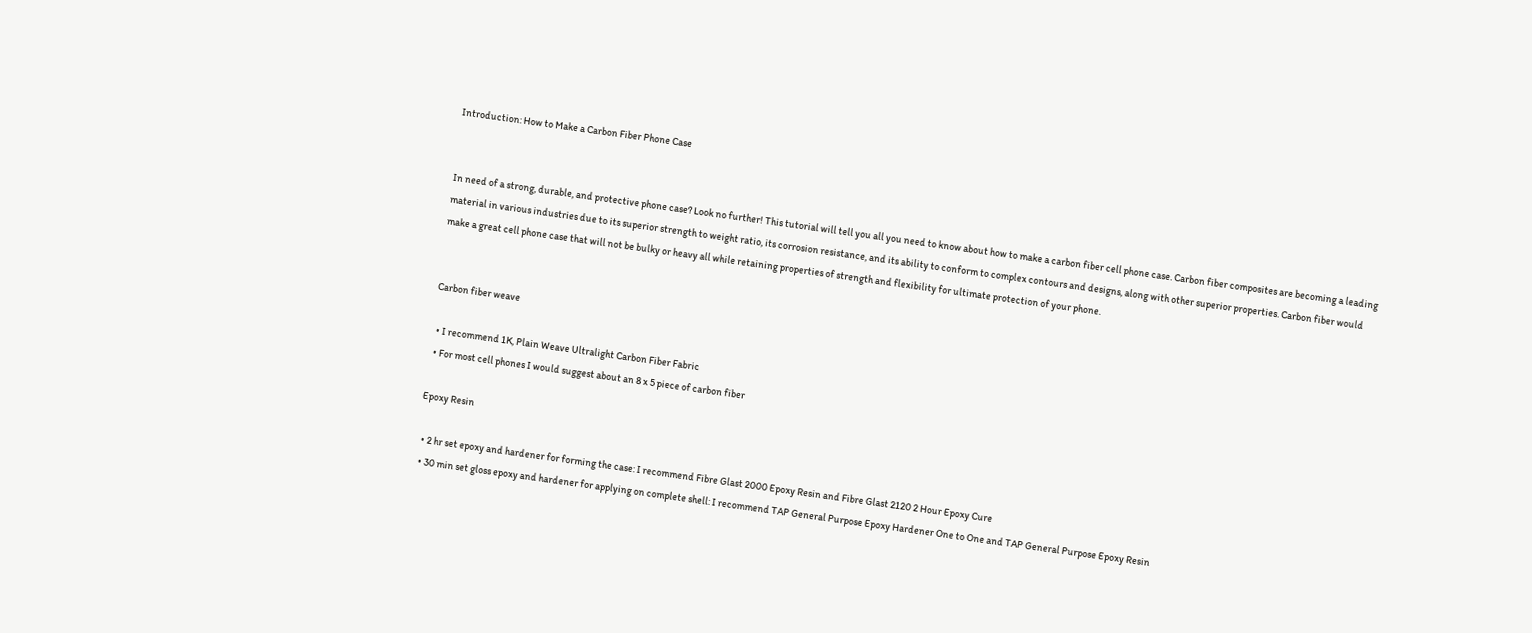Introduction: How to Make a Carbon Fiber Phone Case


In need of a strong, durable, and protective phone case? Look no further! This tutorial will tell you all you need to know about how to make a carbon fiber cell phone case. Carbon fiber composites are becoming a leading material in various industries due to its superior strength to weight ratio, its corrosion resistance, and its ability to conform to complex contours and designs, along with other superior properties. Carbon fiber would make a great cell phone case that will not be bulky or heavy all while retaining properties of strength and flexibility for ultimate protection of your phone.


Carbon fiber weave

  • I recommend 1K, Plain Weave Ultralight Carbon Fiber Fabric
  • For most cell phones I would suggest about an 8 x 5 piece of carbon fiber

Epoxy Resin

  • 2 hr set epoxy and hardener for forming the case: I recommend Fibre Glast 2000 Epoxy Resin and Fibre Glast 2120 2 Hour Epoxy Cure
  • 30 min set gloss epoxy and hardener for applying on complete shell: I recommend TAP General Purpose Epoxy Hardener One to One and TAP General Purpose Epoxy Resin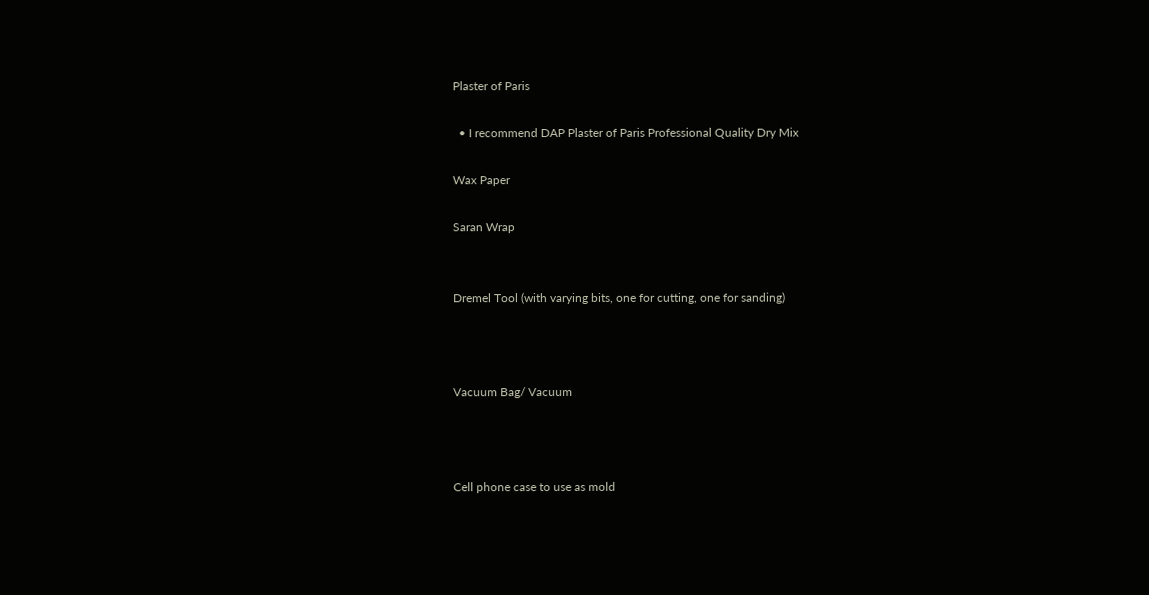Plaster of Paris

  • I recommend DAP Plaster of Paris Professional Quality Dry Mix

Wax Paper

Saran Wrap


Dremel Tool (with varying bits, one for cutting, one for sanding)



Vacuum Bag/ Vacuum



Cell phone case to use as mold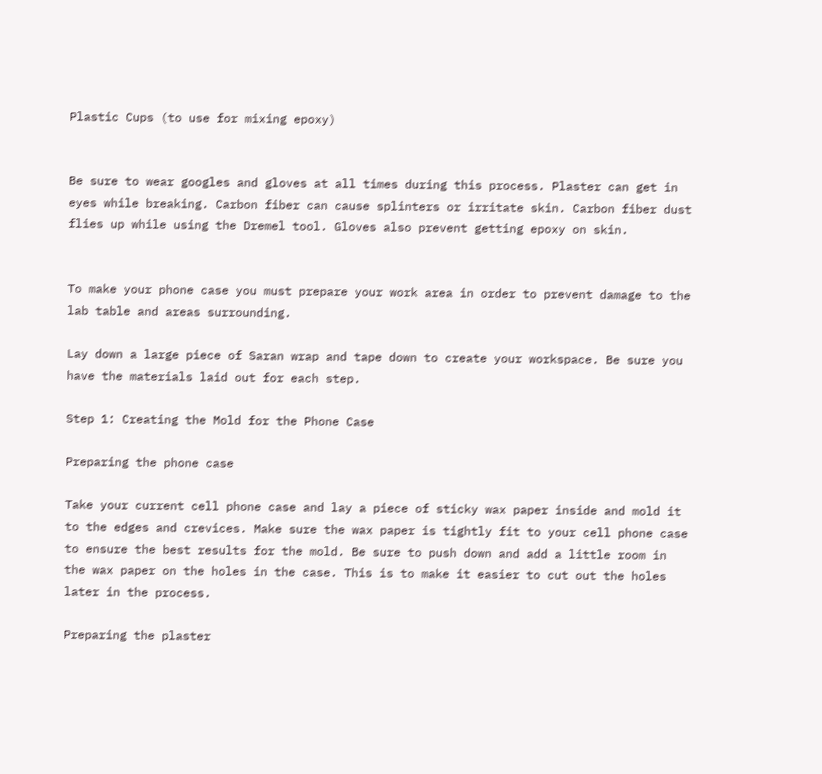Plastic Cups (to use for mixing epoxy)


Be sure to wear googles and gloves at all times during this process. Plaster can get in eyes while breaking. Carbon fiber can cause splinters or irritate skin. Carbon fiber dust flies up while using the Dremel tool. Gloves also prevent getting epoxy on skin.


To make your phone case you must prepare your work area in order to prevent damage to the lab table and areas surrounding.

Lay down a large piece of Saran wrap and tape down to create your workspace. Be sure you have the materials laid out for each step.

Step 1: Creating the Mold for the Phone Case

Preparing the phone case

Take your current cell phone case and lay a piece of sticky wax paper inside and mold it to the edges and crevices. Make sure the wax paper is tightly fit to your cell phone case to ensure the best results for the mold. Be sure to push down and add a little room in the wax paper on the holes in the case. This is to make it easier to cut out the holes later in the process.

Preparing the plaster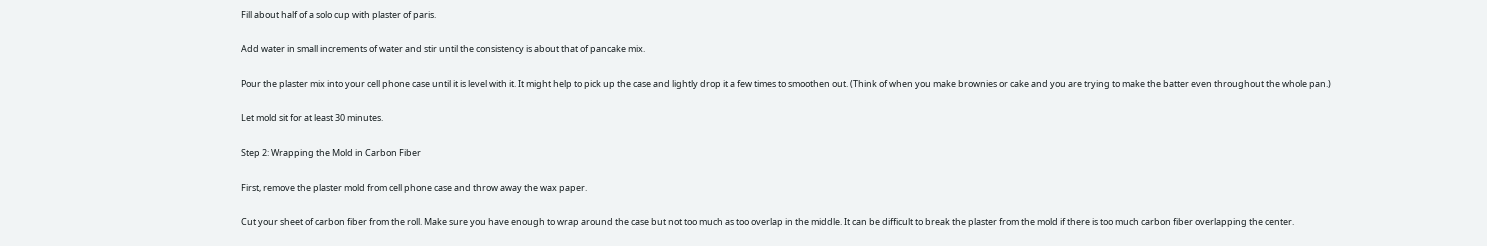Fill about half of a solo cup with plaster of paris.

Add water in small increments of water and stir until the consistency is about that of pancake mix.

Pour the plaster mix into your cell phone case until it is level with it. It might help to pick up the case and lightly drop it a few times to smoothen out. (Think of when you make brownies or cake and you are trying to make the batter even throughout the whole pan.)

Let mold sit for at least 30 minutes.

Step 2: Wrapping the Mold in Carbon Fiber

First, remove the plaster mold from cell phone case and throw away the wax paper.

Cut your sheet of carbon fiber from the roll. Make sure you have enough to wrap around the case but not too much as too overlap in the middle. It can be difficult to break the plaster from the mold if there is too much carbon fiber overlapping the center.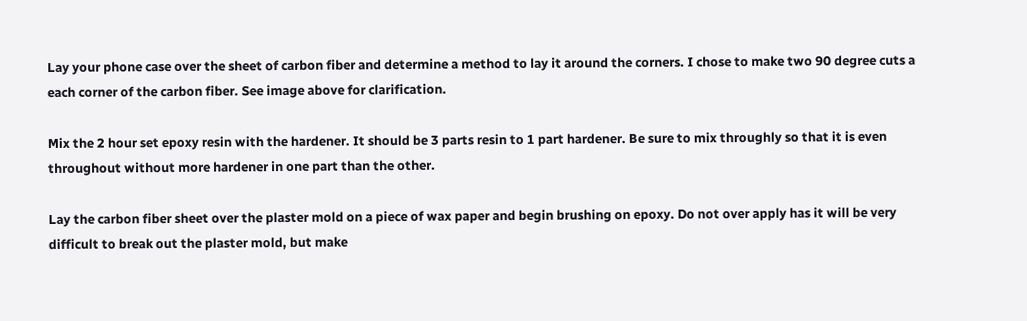Lay your phone case over the sheet of carbon fiber and determine a method to lay it around the corners. I chose to make two 90 degree cuts a each corner of the carbon fiber. See image above for clarification.

Mix the 2 hour set epoxy resin with the hardener. It should be 3 parts resin to 1 part hardener. Be sure to mix throughly so that it is even throughout without more hardener in one part than the other.

Lay the carbon fiber sheet over the plaster mold on a piece of wax paper and begin brushing on epoxy. Do not over apply has it will be very difficult to break out the plaster mold, but make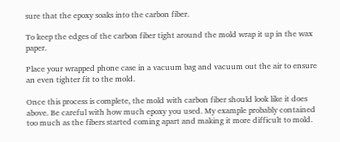sure that the epoxy soaks into the carbon fiber.

To keep the edges of the carbon fiber tight around the mold wrap it up in the wax paper.

Place your wrapped phone case in a vacuum bag and vacuum out the air to ensure an even tighter fit to the mold.

Once this process is complete, the mold with carbon fiber should look like it does above. Be careful with how much epoxy you used. My example probably contained too much as the fibers started coming apart and making it more difficult to mold.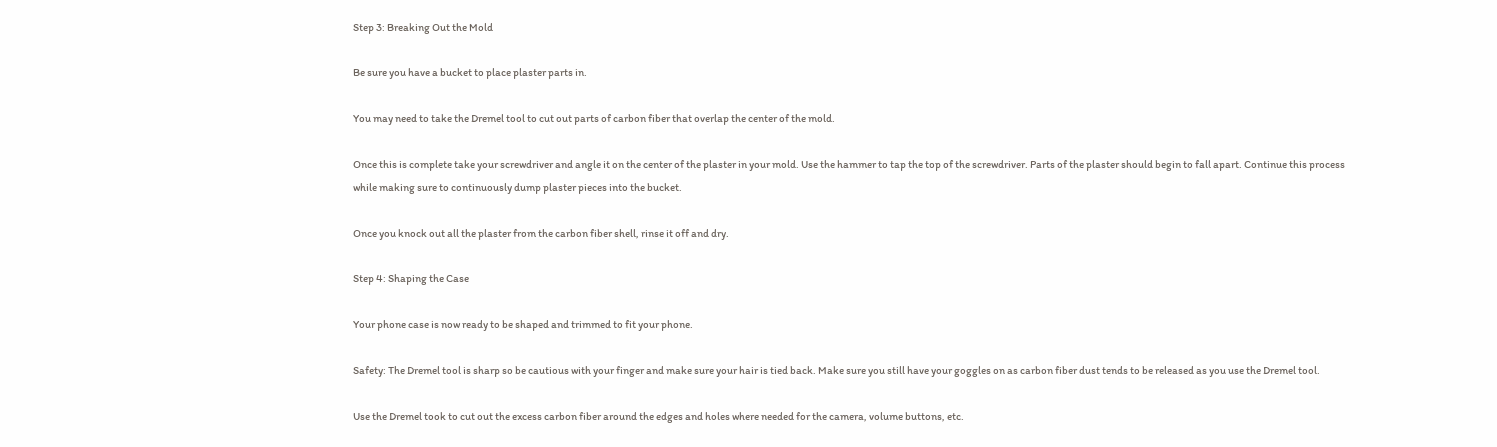Step 3: Breaking Out the Mold

Be sure you have a bucket to place plaster parts in.

You may need to take the Dremel tool to cut out parts of carbon fiber that overlap the center of the mold.

Once this is complete take your screwdriver and angle it on the center of the plaster in your mold. Use the hammer to tap the top of the screwdriver. Parts of the plaster should begin to fall apart. Continue this process while making sure to continuously dump plaster pieces into the bucket.

Once you knock out all the plaster from the carbon fiber shell, rinse it off and dry.

Step 4: Shaping the Case

Your phone case is now ready to be shaped and trimmed to fit your phone.

Safety: The Dremel tool is sharp so be cautious with your finger and make sure your hair is tied back. Make sure you still have your goggles on as carbon fiber dust tends to be released as you use the Dremel tool.

Use the Dremel took to cut out the excess carbon fiber around the edges and holes where needed for the camera, volume buttons, etc.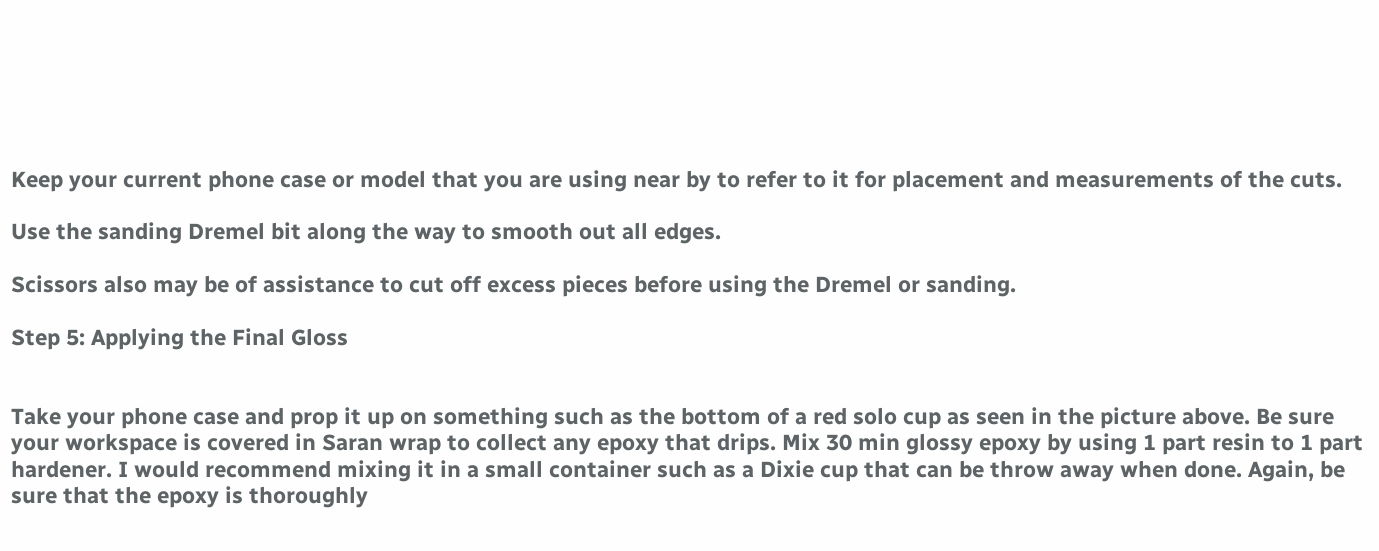Keep your current phone case or model that you are using near by to refer to it for placement and measurements of the cuts.

Use the sanding Dremel bit along the way to smooth out all edges.

Scissors also may be of assistance to cut off excess pieces before using the Dremel or sanding.

Step 5: Applying the Final Gloss


Take your phone case and prop it up on something such as the bottom of a red solo cup as seen in the picture above. Be sure your workspace is covered in Saran wrap to collect any epoxy that drips. Mix 30 min glossy epoxy by using 1 part resin to 1 part hardener. I would recommend mixing it in a small container such as a Dixie cup that can be throw away when done. Again, be sure that the epoxy is thoroughly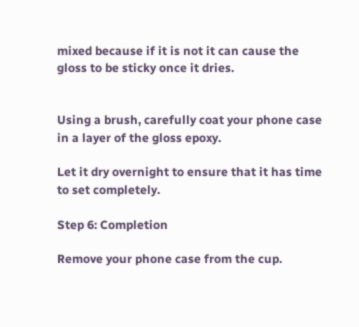mixed because if it is not it can cause the gloss to be sticky once it dries.


Using a brush, carefully coat your phone case in a layer of the gloss epoxy.

Let it dry overnight to ensure that it has time to set completely.

Step 6: Completion

Remove your phone case from the cup.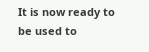It is now ready to be used to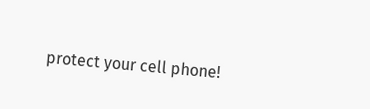protect your cell phone!